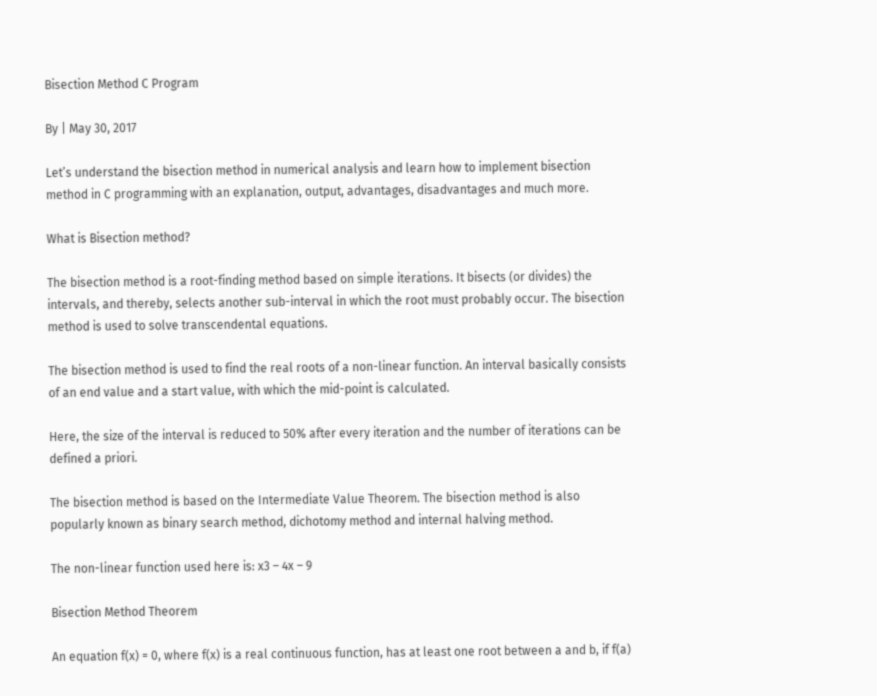Bisection Method C Program

By | May 30, 2017

Let’s understand the bisection method in numerical analysis and learn how to implement bisection method in C programming with an explanation, output, advantages, disadvantages and much more.

What is Bisection method?

The bisection method is a root-finding method based on simple iterations. It bisects (or divides) the intervals, and thereby, selects another sub-interval in which the root must probably occur. The bisection method is used to solve transcendental equations.

The bisection method is used to find the real roots of a non-linear function. An interval basically consists of an end value and a start value, with which the mid-point is calculated.

Here, the size of the interval is reduced to 50% after every iteration and the number of iterations can be defined a priori.

The bisection method is based on the Intermediate Value Theorem. The bisection method is also popularly known as binary search method, dichotomy method and internal halving method.

The non-linear function used here is: x3 – 4x – 9

Bisection Method Theorem

An equation f(x) = 0, where f(x) is a real continuous function, has at least one root between a and b, if f(a)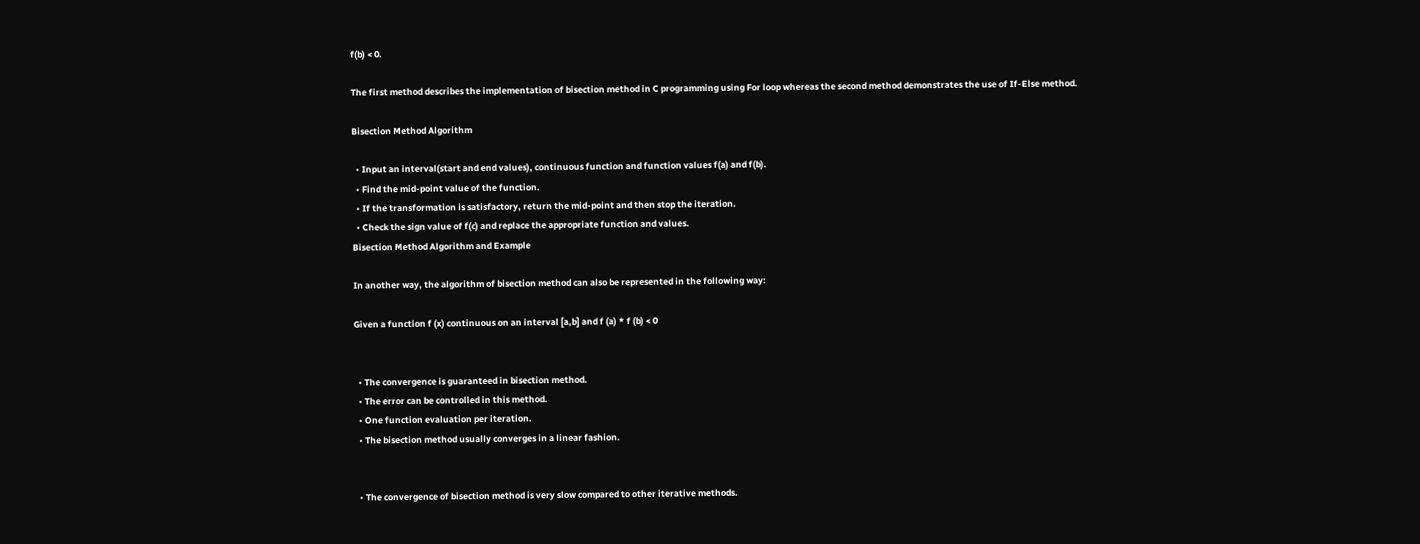f(b) < 0.

The first method describes the implementation of bisection method in C programming using For loop whereas the second method demonstrates the use of If-Else method.

Bisection Method Algorithm

  • Input an interval(start and end values), continuous function and function values f(a) and f(b).
  • Find the mid-point value of the function.
  • If the transformation is satisfactory, return the mid-point and then stop the iteration.
  • Check the sign value of f(c) and replace the appropriate function and values.
Bisection Method Algorithm and Example

In another way, the algorithm of bisection method can also be represented in the following way:

Given a function f (x) continuous on an interval [a,b] and f (a) * f (b) < 0


  • The convergence is guaranteed in bisection method.
  • The error can be controlled in this method.
  • One function evaluation per iteration.
  • The bisection method usually converges in a linear fashion.


  • The convergence of bisection method is very slow compared to other iterative methods.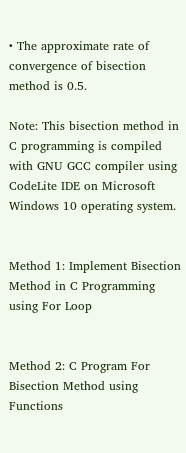• The approximate rate of convergence of bisection method is 0.5.

Note: This bisection method in C programming is compiled with GNU GCC compiler using CodeLite IDE on Microsoft Windows 10 operating system.


Method 1: Implement Bisection Method in C Programming using For Loop


Method 2: C Program For Bisection Method using Functions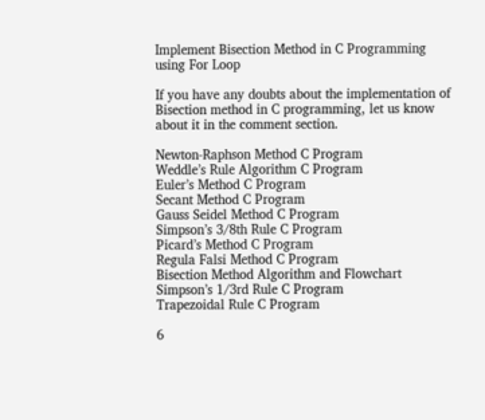Implement Bisection Method in C Programming using For Loop

If you have any doubts about the implementation of Bisection method in C programming, let us know about it in the comment section.

Newton-Raphson Method C Program
Weddle’s Rule Algorithm C Program
Euler’s Method C Program
Secant Method C Program
Gauss Seidel Method C Program
Simpson’s 3/8th Rule C Program
Picard’s Method C Program
Regula Falsi Method C Program
Bisection Method Algorithm and Flowchart
Simpson’s 1/3rd Rule C Program
Trapezoidal Rule C Program

6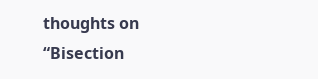thoughts on “Bisection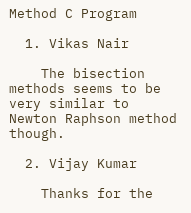Method C Program

  1. Vikas Nair

    The bisection methods seems to be very similar to Newton Raphson method though.

  2. Vijay Kumar

    Thanks for the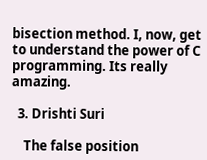bisection method. I, now, get to understand the power of C programming. Its really amazing.

  3. Drishti Suri

    The false position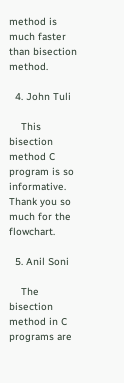method is much faster than bisection method.

  4. John Tuli

    This bisection method C program is so informative. Thank you so much for the flowchart.

  5. Anil Soni

    The bisection method in C programs are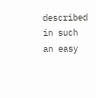described in such an easy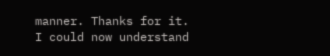manner. Thanks for it. I could now understand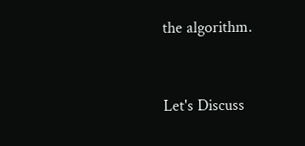the algorithm.


Let's Discuss